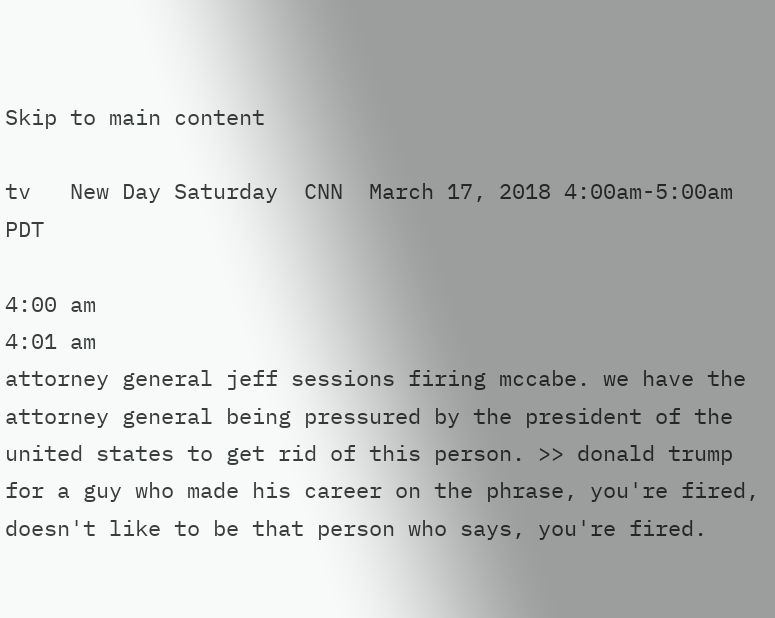Skip to main content

tv   New Day Saturday  CNN  March 17, 2018 4:00am-5:00am PDT

4:00 am
4:01 am
attorney general jeff sessions firing mccabe. we have the attorney general being pressured by the president of the united states to get rid of this person. >> donald trump for a guy who made his career on the phrase, you're fired, doesn't like to be that person who says, you're fired.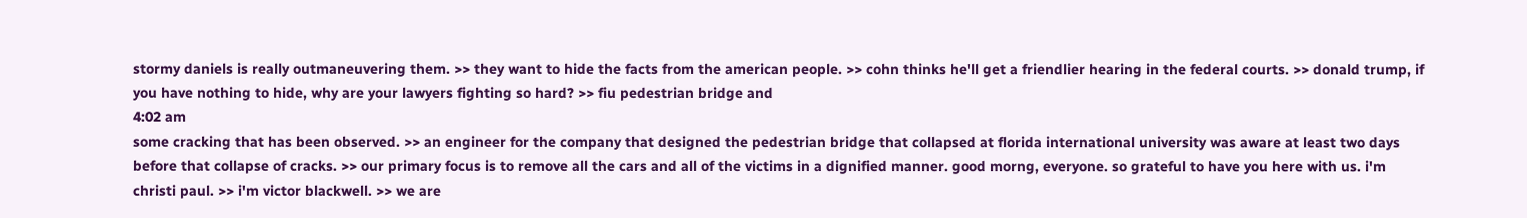stormy daniels is really outmaneuvering them. >> they want to hide the facts from the american people. >> cohn thinks he'll get a friendlier hearing in the federal courts. >> donald trump, if you have nothing to hide, why are your lawyers fighting so hard? >> fiu pedestrian bridge and
4:02 am
some cracking that has been observed. >> an engineer for the company that designed the pedestrian bridge that collapsed at florida international university was aware at least two days before that collapse of cracks. >> our primary focus is to remove all the cars and all of the victims in a dignified manner. good morng, everyone. so grateful to have you here with us. i'm christi paul. >> i'm victor blackwell. >> we are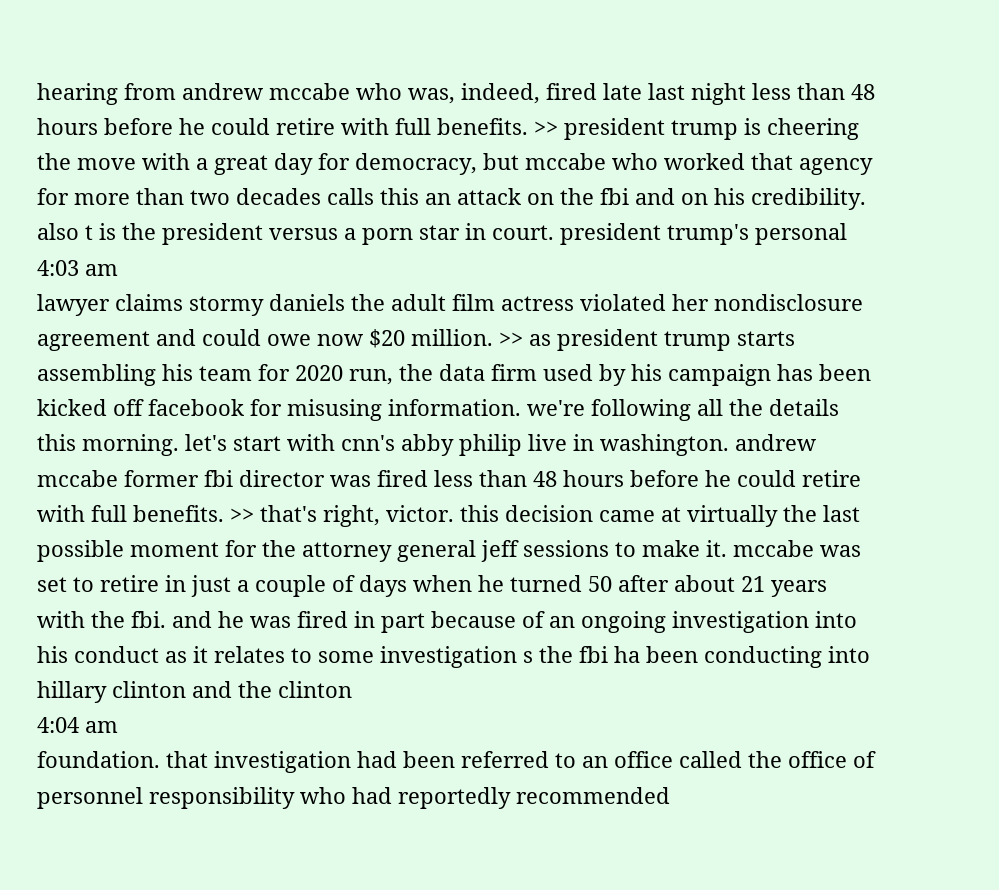hearing from andrew mccabe who was, indeed, fired late last night less than 48 hours before he could retire with full benefits. >> president trump is cheering the move with a great day for democracy, but mccabe who worked that agency for more than two decades calls this an attack on the fbi and on his credibility. also t is the president versus a porn star in court. president trump's personal
4:03 am
lawyer claims stormy daniels the adult film actress violated her nondisclosure agreement and could owe now $20 million. >> as president trump starts assembling his team for 2020 run, the data firm used by his campaign has been kicked off facebook for misusing information. we're following all the details this morning. let's start with cnn's abby philip live in washington. andrew mccabe former fbi director was fired less than 48 hours before he could retire with full benefits. >> that's right, victor. this decision came at virtually the last possible moment for the attorney general jeff sessions to make it. mccabe was set to retire in just a couple of days when he turned 50 after about 21 years with the fbi. and he was fired in part because of an ongoing investigation into his conduct as it relates to some investigation s the fbi ha been conducting into hillary clinton and the clinton
4:04 am
foundation. that investigation had been referred to an office called the office of personnel responsibility who had reportedly recommended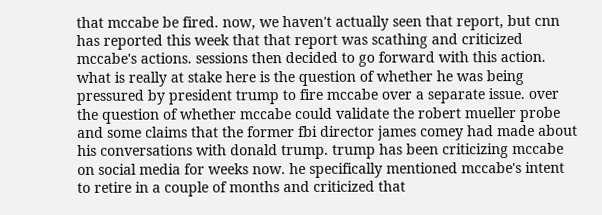that mccabe be fired. now, we haven't actually seen that report, but cnn has reported this week that that report was scathing and criticized mccabe's actions. sessions then decided to go forward with this action. what is really at stake here is the question of whether he was being pressured by president trump to fire mccabe over a separate issue. over the question of whether mccabe could validate the robert mueller probe and some claims that the former fbi director james comey had made about his conversations with donald trump. trump has been criticizing mccabe on social media for weeks now. he specifically mentioned mccabe's intent to retire in a couple of months and criticized that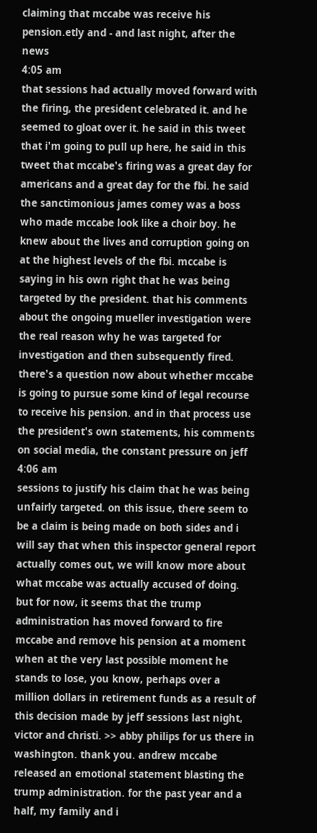claiming that mccabe was receive his pension.etly and - and last night, after the news
4:05 am
that sessions had actually moved forward with the firing, the president celebrated it. and he seemed to gloat over it. he said in this tweet that i'm going to pull up here, he said in this tweet that mccabe's firing was a great day for americans and a great day for the fbi. he said the sanctimonious james comey was a boss who made mccabe look like a choir boy. he knew about the lives and corruption going on at the highest levels of the fbi. mccabe is saying in his own right that he was being targeted by the president. that his comments about the ongoing mueller investigation were the real reason why he was targeted for investigation and then subsequently fired. there's a question now about whether mccabe is going to pursue some kind of legal recourse to receive his pension. and in that process use the president's own statements, his comments on social media, the constant pressure on jeff
4:06 am
sessions to justify his claim that he was being unfairly targeted. on this issue, there seem to be a claim is being made on both sides and i will say that when this inspector general report actually comes out, we will know more about what mccabe was actually accused of doing. but for now, it seems that the trump administration has moved forward to fire mccabe and remove his pension at a moment when at the very last possible moment he stands to lose, you know, perhaps over a million dollars in retirement funds as a result of this decision made by jeff sessions last night, victor and christi. >> abby philips for us there in washington. thank you. andrew mccabe released an emotional statement blasting the trump administration. for the past year and a half, my family and i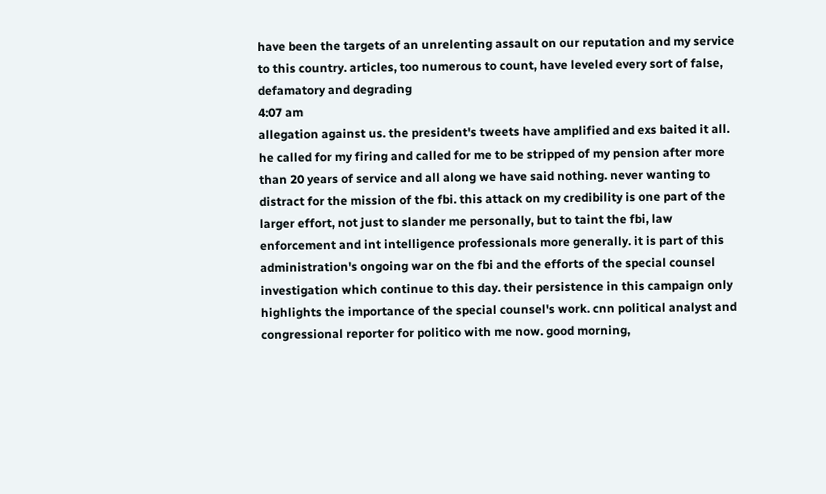have been the targets of an unrelenting assault on our reputation and my service to this country. articles, too numerous to count, have leveled every sort of false, defamatory and degrading
4:07 am
allegation against us. the president's tweets have amplified and exs baited it all. he called for my firing and called for me to be stripped of my pension after more than 20 years of service and all along we have said nothing. never wanting to distract for the mission of the fbi. this attack on my credibility is one part of the larger effort, not just to slander me personally, but to taint the fbi, law enforcement and int intelligence professionals more generally. it is part of this administration's ongoing war on the fbi and the efforts of the special counsel investigation which continue to this day. their persistence in this campaign only highlights the importance of the special counsel's work. cnn political analyst and congressional reporter for politico with me now. good morning,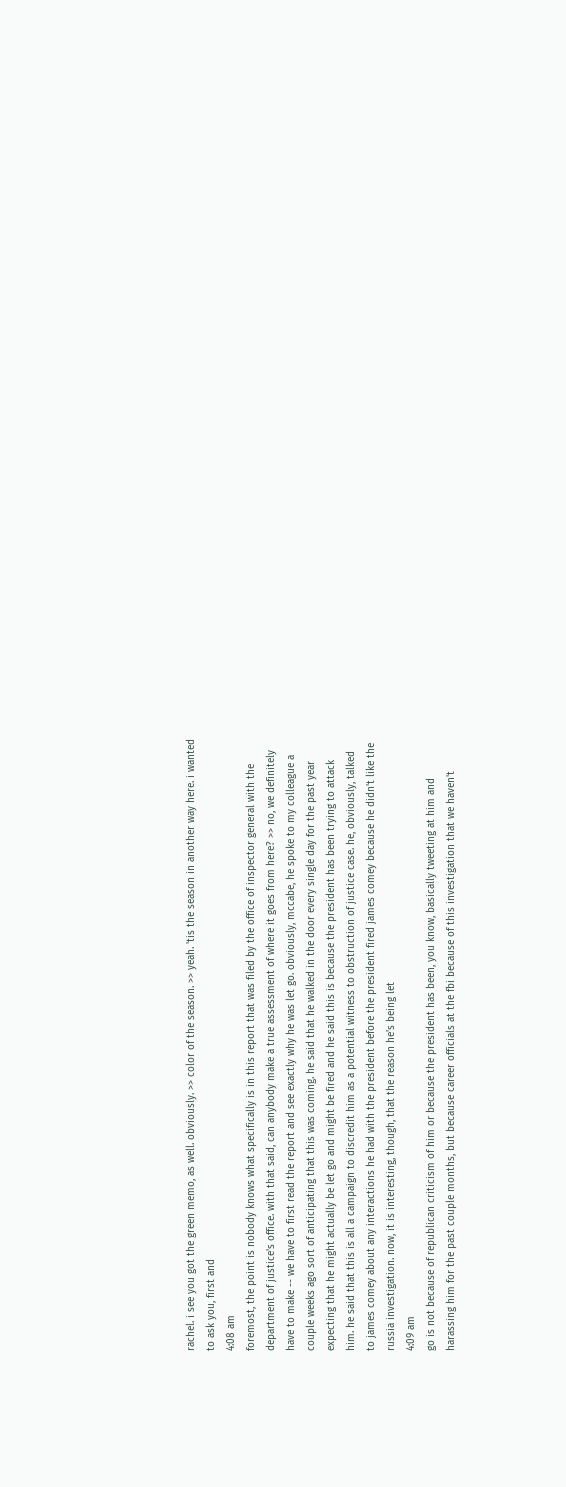rachel. i see you got the green memo, as well. obviously. >> color of the season. >> yeah. 'tis the season in another way here. i wanted to ask you, first and
4:08 am
foremost, the point is nobody knows what specifically is in this report that was filed by the office of inspector general with the department of justice's office. with that said, can anybody make a true assessment of where it goes from here? >> no, we definitely have to make -- we have to first read the report and see exactly why he was let go. obviously, mccabe, he spoke to my colleague a couple weeks ago sort of anticipating that this was coming. he said that he walked in the door every single day for the past year expecting that he might actually be let go and might be fired and he said this is because the president has been trying to attack him. he said that this is all a campaign to discredit him as a potential witness to obstruction of justice case. he, obviously, talked to james comey about any interactions he had with the president before the president fired james comey because he didn't like the russia investigation. now, it is interesting, though, that the reason he's being let
4:09 am
go is not because of republican criticism of him or because the president has been, you know, basically tweeting at him and harassing him for the past couple months, but because career officials at the fbi because of this investigation that we haven't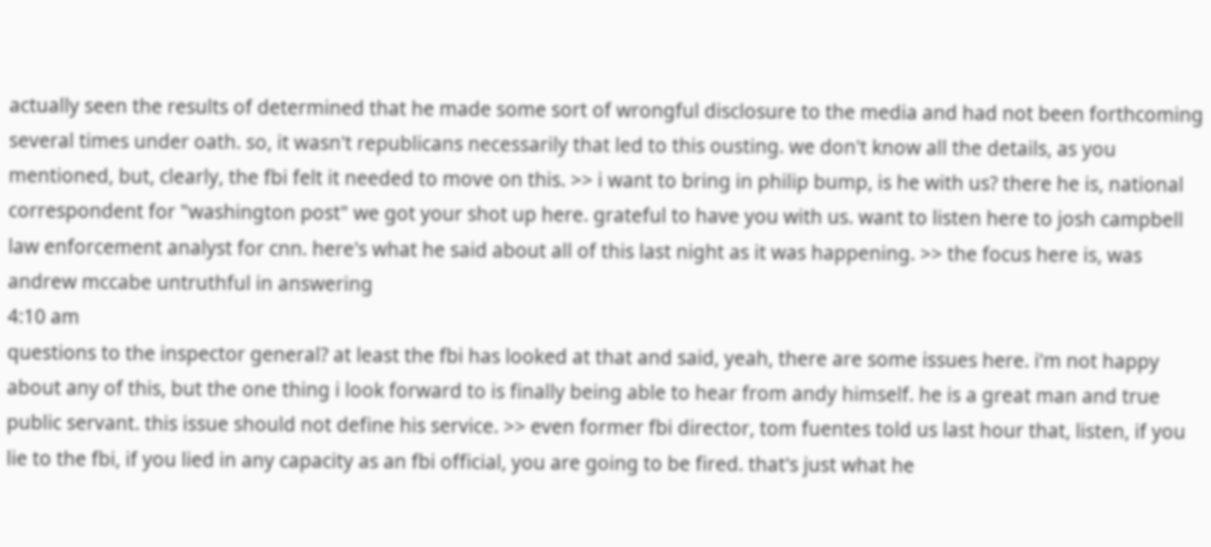actually seen the results of determined that he made some sort of wrongful disclosure to the media and had not been forthcoming several times under oath. so, it wasn't republicans necessarily that led to this ousting. we don't know all the details, as you mentioned, but, clearly, the fbi felt it needed to move on this. >> i want to bring in philip bump, is he with us? there he is, national correspondent for "washington post" we got your shot up here. grateful to have you with us. want to listen here to josh campbell law enforcement analyst for cnn. here's what he said about all of this last night as it was happening. >> the focus here is, was andrew mccabe untruthful in answering
4:10 am
questions to the inspector general? at least the fbi has looked at that and said, yeah, there are some issues here. i'm not happy about any of this, but the one thing i look forward to is finally being able to hear from andy himself. he is a great man and true public servant. this issue should not define his service. >> even former fbi director, tom fuentes told us last hour that, listen, if you lie to the fbi, if you lied in any capacity as an fbi official, you are going to be fired. that's just what he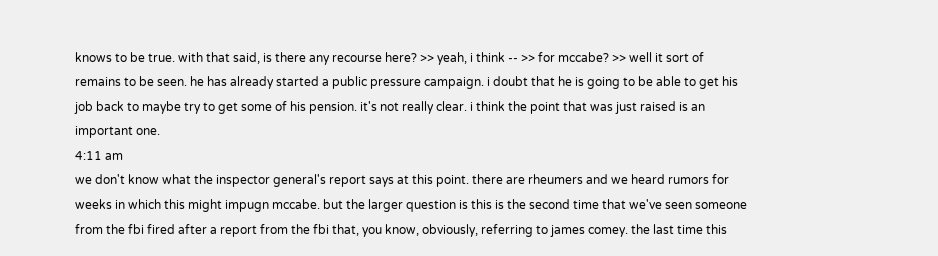knows to be true. with that said, is there any recourse here? >> yeah, i think -- >> for mccabe? >> well it sort of remains to be seen. he has already started a public pressure campaign. i doubt that he is going to be able to get his job back to maybe try to get some of his pension. it's not really clear. i think the point that was just raised is an important one.
4:11 am
we don't know what the inspector general's report says at this point. there are rheumers and we heard rumors for weeks in which this might impugn mccabe. but the larger question is this is the second time that we've seen someone from the fbi fired after a report from the fbi that, you know, obviously, referring to james comey. the last time this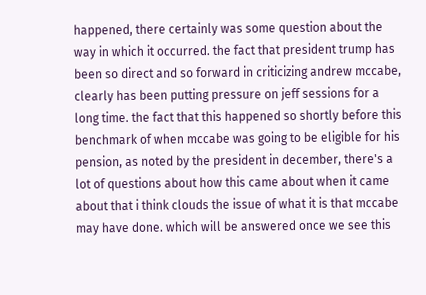happened, there certainly was some question about the way in which it occurred. the fact that president trump has been so direct and so forward in criticizing andrew mccabe, clearly has been putting pressure on jeff sessions for a long time. the fact that this happened so shortly before this benchmark of when mccabe was going to be eligible for his pension, as noted by the president in december, there's a lot of questions about how this came about when it came about that i think clouds the issue of what it is that mccabe may have done. which will be answered once we see this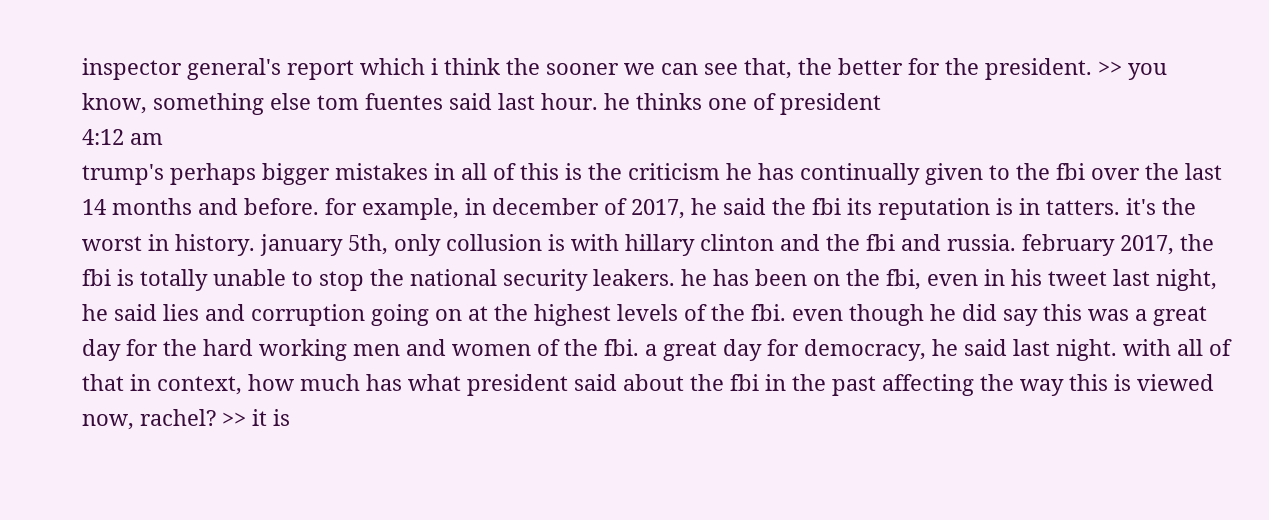inspector general's report which i think the sooner we can see that, the better for the president. >> you know, something else tom fuentes said last hour. he thinks one of president
4:12 am
trump's perhaps bigger mistakes in all of this is the criticism he has continually given to the fbi over the last 14 months and before. for example, in december of 2017, he said the fbi its reputation is in tatters. it's the worst in history. january 5th, only collusion is with hillary clinton and the fbi and russia. february 2017, the fbi is totally unable to stop the national security leakers. he has been on the fbi, even in his tweet last night, he said lies and corruption going on at the highest levels of the fbi. even though he did say this was a great day for the hard working men and women of the fbi. a great day for democracy, he said last night. with all of that in context, how much has what president said about the fbi in the past affecting the way this is viewed now, rachel? >> it is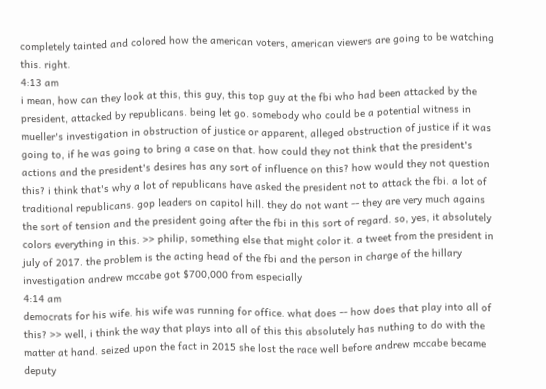completely tainted and colored how the american voters, american viewers are going to be watching this. right.
4:13 am
i mean, how can they look at this, this guy, this top guy at the fbi who had been attacked by the president, attacked by republicans. being let go. somebody who could be a potential witness in mueller's investigation in obstruction of justice or apparent, alleged obstruction of justice if it was going to, if he was going to bring a case on that. how could they not think that the president's actions and the president's desires has any sort of influence on this? how would they not question this? i think that's why a lot of republicans have asked the president not to attack the fbi. a lot of traditional republicans. gop leaders on capitol hill. they do not want -- they are very much agains the sort of tension and the president going after the fbi in this sort of regard. so, yes, it absolutely colors everything in this. >> philip, something else that might color it. a tweet from the president in july of 2017. the problem is the acting head of the fbi and the person in charge of the hillary investigation andrew mccabe got $700,000 from especially
4:14 am
democrats for his wife. his wife was running for office. what does -- how does that play into all of this? >> well, i think the way that plays into all of this this absolutely has nuthing to do with the matter at hand. seized upon the fact in 2015 she lost the race well before andrew mccabe became deputy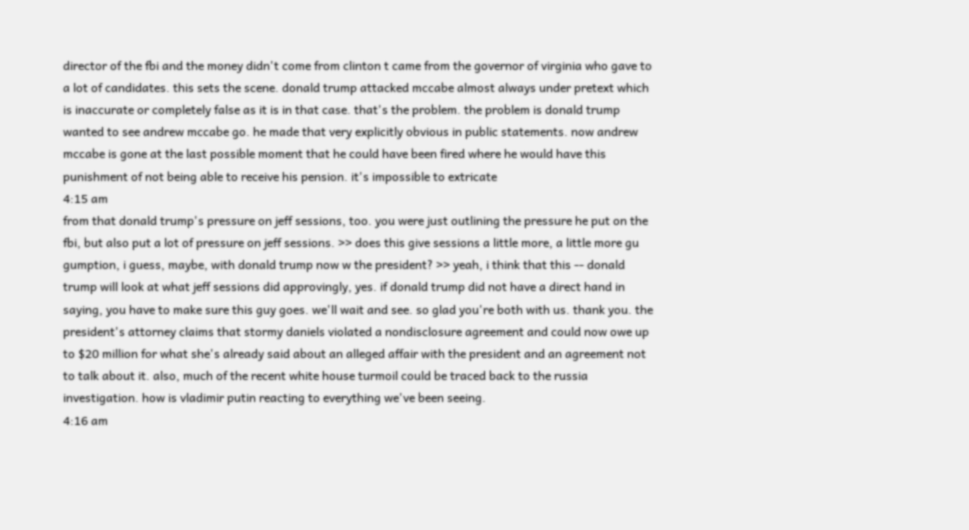director of the fbi and the money didn't come from clinton t came from the governor of virginia who gave to a lot of candidates. this sets the scene. donald trump attacked mccabe almost always under pretext which is inaccurate or completely false as it is in that case. that's the problem. the problem is donald trump wanted to see andrew mccabe go. he made that very explicitly obvious in public statements. now andrew mccabe is gone at the last possible moment that he could have been fired where he would have this punishment of not being able to receive his pension. it's impossible to extricate
4:15 am
from that donald trump's pressure on jeff sessions, too. you were just outlining the pressure he put on the fbi, but also put a lot of pressure on jeff sessions. >> does this give sessions a little more, a little more gu gumption, i guess, maybe, with donald trump now w the president? >> yeah, i think that this -- donald trump will look at what jeff sessions did approvingly, yes. if donald trump did not have a direct hand in saying, you have to make sure this guy goes. we'll wait and see. so glad you're both with us. thank you. the president's attorney claims that stormy daniels violated a nondisclosure agreement and could now owe up to $20 million for what she's already said about an alleged affair with the president and an agreement not to talk about it. also, much of the recent white house turmoil could be traced back to the russia investigation. how is vladimir putin reacting to everything we've been seeing.
4:16 am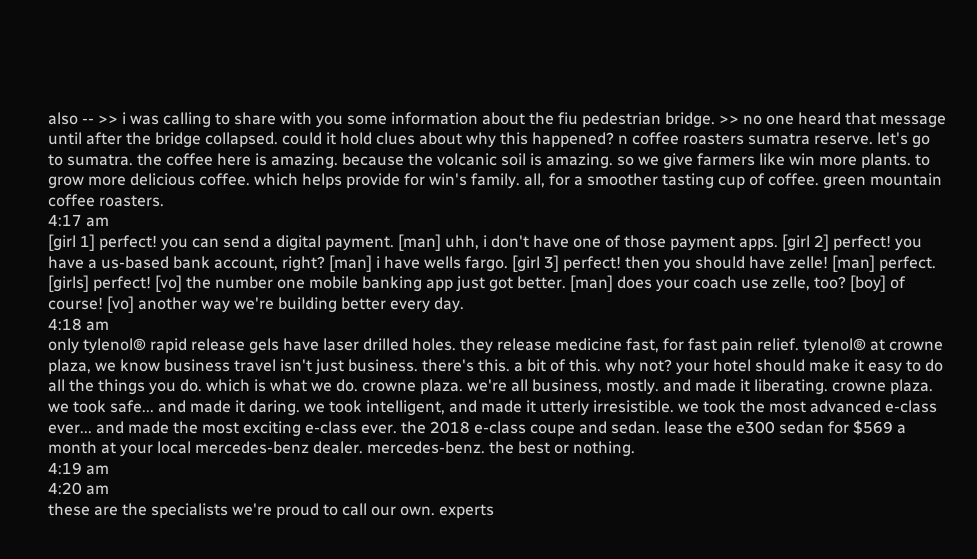also -- >> i was calling to share with you some information about the fiu pedestrian bridge. >> no one heard that message until after the bridge collapsed. could it hold clues about why this happened? n coffee roasters sumatra reserve. let's go to sumatra. the coffee here is amazing. because the volcanic soil is amazing. so we give farmers like win more plants. to grow more delicious coffee. which helps provide for win's family. all, for a smoother tasting cup of coffee. green mountain coffee roasters.
4:17 am
[girl 1] perfect! you can send a digital payment. [man] uhh, i don't have one of those payment apps. [girl 2] perfect! you have a us-based bank account, right? [man] i have wells fargo. [girl 3] perfect! then you should have zelle! [man] perfect. [girls] perfect! [vo] the number one mobile banking app just got better. [man] does your coach use zelle, too? [boy] of course! [vo] another way we're building better every day.
4:18 am
only tylenol® rapid release gels have laser drilled holes. they release medicine fast, for fast pain relief. tylenol® at crowne plaza, we know business travel isn't just business. there's this. a bit of this. why not? your hotel should make it easy to do all the things you do. which is what we do. crowne plaza. we're all business, mostly. and made it liberating. crowne plaza. we took safe... and made it daring. we took intelligent, and made it utterly irresistible. we took the most advanced e-class ever... and made the most exciting e-class ever. the 2018 e-class coupe and sedan. lease the e300 sedan for $569 a month at your local mercedes-benz dealer. mercedes-benz. the best or nothing.
4:19 am
4:20 am
these are the specialists we're proud to call our own. experts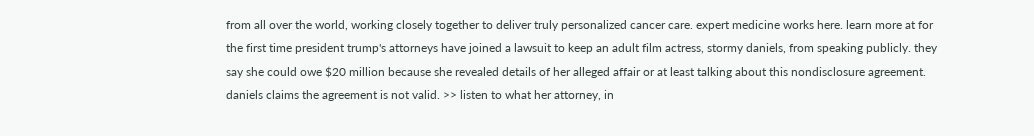from all over the world, working closely together to deliver truly personalized cancer care. expert medicine works here. learn more at for the first time president trump's attorneys have joined a lawsuit to keep an adult film actress, stormy daniels, from speaking publicly. they say she could owe $20 million because she revealed details of her alleged affair or at least talking about this nondisclosure agreement. daniels claims the agreement is not valid. >> listen to what her attorney, in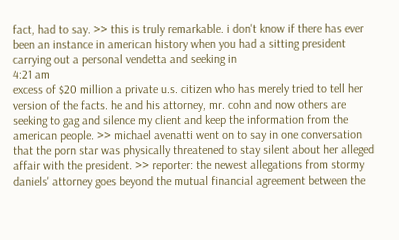fact, had to say. >> this is truly remarkable. i don't know if there has ever been an instance in american history when you had a sitting president carrying out a personal vendetta and seeking in
4:21 am
excess of $20 million a private u.s. citizen who has merely tried to tell her version of the facts. he and his attorney, mr. cohn and now others are seeking to gag and silence my client and keep the information from the american people. >> michael avenatti went on to say in one conversation that the porn star was physically threatened to stay silent about her alleged affair with the president. >> reporter: the newest allegations from stormy daniels' attorney goes beyond the mutual financial agreement between the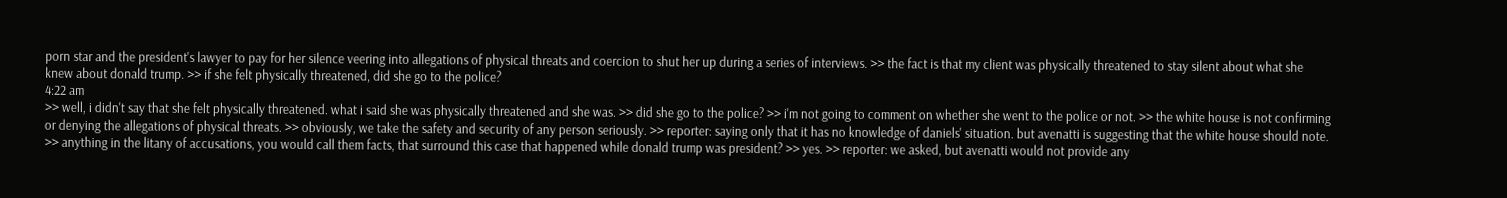porn star and the president's lawyer to pay for her silence veering into allegations of physical threats and coercion to shut her up during a series of interviews. >> the fact is that my client was physically threatened to stay silent about what she knew about donald trump. >> if she felt physically threatened, did she go to the police?
4:22 am
>> well, i didn't say that she felt physically threatened. what i said she was physically threatened and she was. >> did she go to the police? >> i'm not going to comment on whether she went to the police or not. >> the white house is not confirming or denying the allegations of physical threats. >> obviously, we take the safety and security of any person seriously. >> reporter: saying only that it has no knowledge of daniels' situation. but avenatti is suggesting that the white house should note. >> anything in the litany of accusations, you would call them facts, that surround this case that happened while donald trump was president? >> yes. >> reporter: we asked, but avenatti would not provide any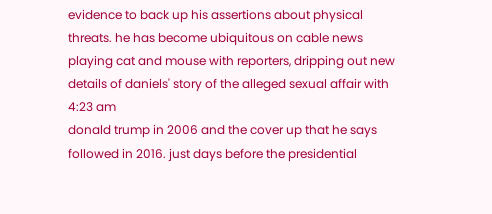evidence to back up his assertions about physical threats. he has become ubiquitous on cable news playing cat and mouse with reporters, dripping out new details of daniels' story of the alleged sexual affair with
4:23 am
donald trump in 2006 and the cover up that he says followed in 2016. just days before the presidential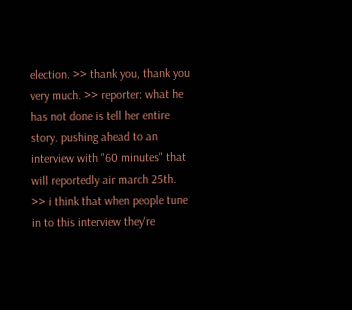election. >> thank you, thank you very much. >> reporter: what he has not done is tell her entire story. pushing ahead to an interview with "60 minutes" that will reportedly air march 25th. >> i think that when people tune in to this interview they're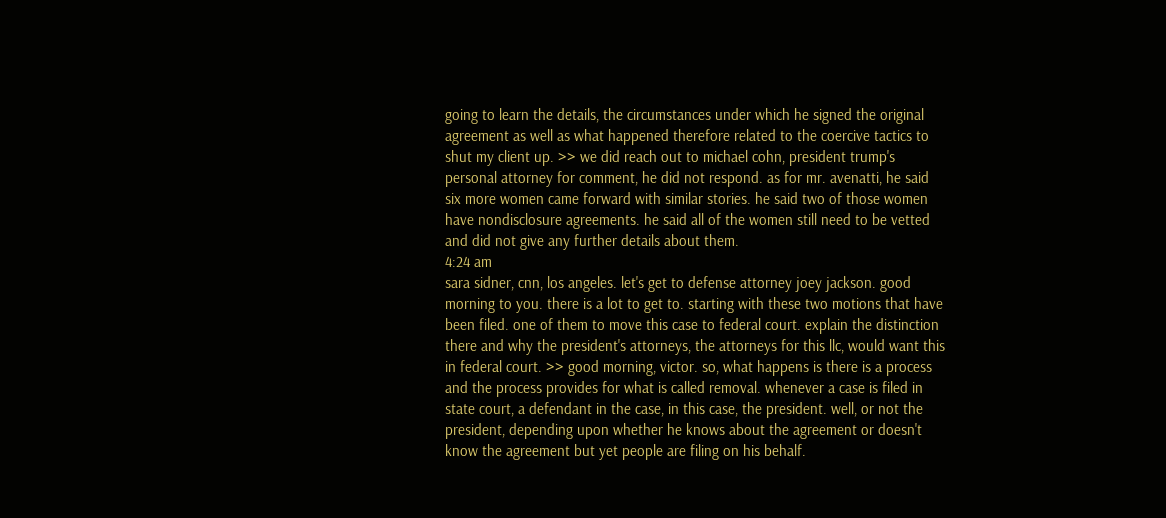going to learn the details, the circumstances under which he signed the original agreement as well as what happened therefore related to the coercive tactics to shut my client up. >> we did reach out to michael cohn, president trump's personal attorney for comment, he did not respond. as for mr. avenatti, he said six more women came forward with similar stories. he said two of those women have nondisclosure agreements. he said all of the women still need to be vetted and did not give any further details about them.
4:24 am
sara sidner, cnn, los angeles. let's get to defense attorney joey jackson. good morning to you. there is a lot to get to. starting with these two motions that have been filed. one of them to move this case to federal court. explain the distinction there and why the president's attorneys, the attorneys for this llc, would want this in federal court. >> good morning, victor. so, what happens is there is a process and the process provides for what is called removal. whenever a case is filed in state court, a defendant in the case, in this case, the president. well, or not the president, depending upon whether he knows about the agreement or doesn't know the agreement but yet people are filing on his behalf.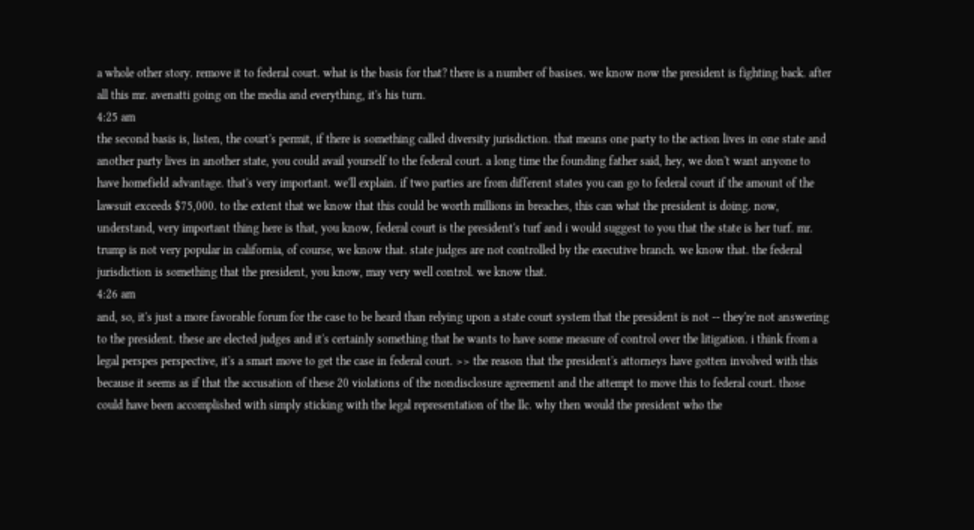a whole other story. remove it to federal court. what is the basis for that? there is a number of basises. we know now the president is fighting back. after all this mr. avenatti going on the media and everything, it's his turn.
4:25 am
the second basis is, listen, the court's permit, if there is something called diversity jurisdiction. that means one party to the action lives in one state and another party lives in another state, you could avail yourself to the federal court. a long time the founding father said, hey, we don't want anyone to have homefield advantage. that's very important. we'll explain. if two parties are from different states you can go to federal court if the amount of the lawsuit exceeds $75,000. to the extent that we know that this could be worth millions in breaches, this can what the president is doing. now, understand, very important thing here is that, you know, federal court is the president's turf and i would suggest to you that the state is her turf. mr. trump is not very popular in california, of course, we know that. state judges are not controlled by the executive branch. we know that. the federal jurisdiction is something that the president, you know, may very well control. we know that.
4:26 am
and, so, it's just a more favorable forum for the case to be heard than relying upon a state court system that the president is not -- they're not answering to the president. these are elected judges and it's certainly something that he wants to have some measure of control over the litigation. i think from a legal perspes perspective, it's a smart move to get the case in federal court. >> the reason that the president's attorneys have gotten involved with this because it seems as if that the accusation of these 20 violations of the nondisclosure agreement and the attempt to move this to federal court. those could have been accomplished with simply sticking with the legal representation of the llc. why then would the president who the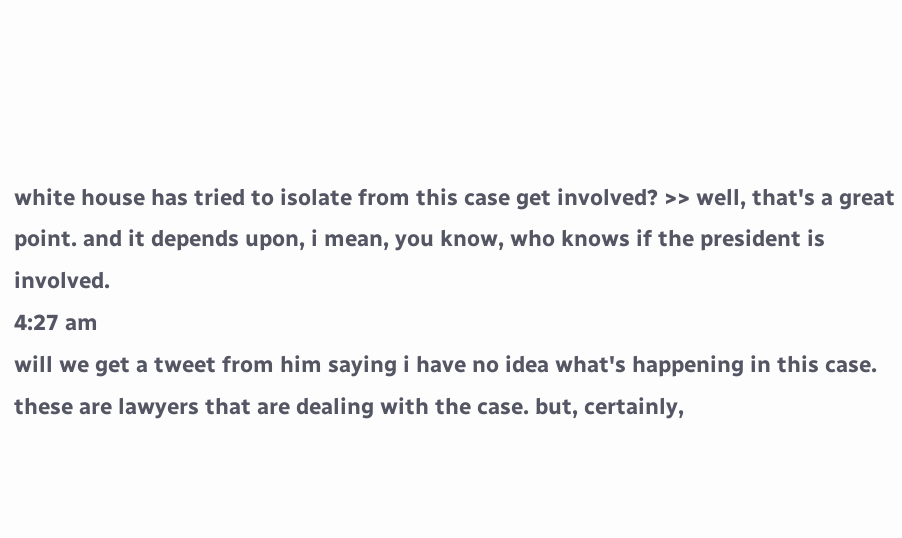white house has tried to isolate from this case get involved? >> well, that's a great point. and it depends upon, i mean, you know, who knows if the president is involved.
4:27 am
will we get a tweet from him saying i have no idea what's happening in this case. these are lawyers that are dealing with the case. but, certainly,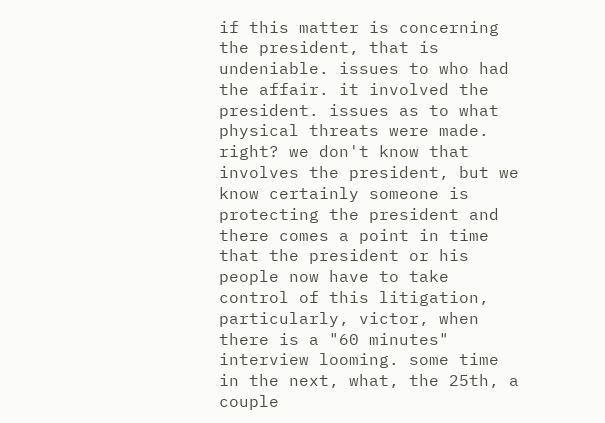if this matter is concerning the president, that is undeniable. issues to who had the affair. it involved the president. issues as to what physical threats were made. right? we don't know that involves the president, but we know certainly someone is protecting the president and there comes a point in time that the president or his people now have to take control of this litigation, particularly, victor, when there is a "60 minutes" interview looming. some time in the next, what, the 25th, a couple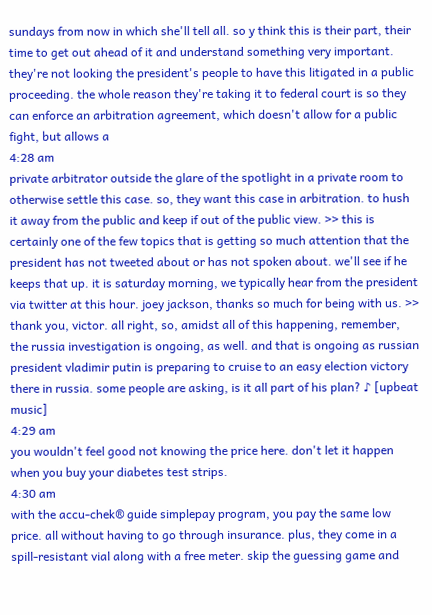sundays from now in which she'll tell all. so y think this is their part, their time to get out ahead of it and understand something very important. they're not looking the president's people to have this litigated in a public proceeding. the whole reason they're taking it to federal court is so they can enforce an arbitration agreement, which doesn't allow for a public fight, but allows a
4:28 am
private arbitrator outside the glare of the spotlight in a private room to otherwise settle this case. so, they want this case in arbitration. to hush it away from the public and keep if out of the public view. >> this is certainly one of the few topics that is getting so much attention that the president has not tweeted about or has not spoken about. we'll see if he keeps that up. it is saturday morning, we typically hear from the president via twitter at this hour. joey jackson, thanks so much for being with us. >> thank you, victor. all right, so, amidst all of this happening, remember, the russia investigation is ongoing, as well. and that is ongoing as russian president vladimir putin is preparing to cruise to an easy election victory there in russia. some people are asking, is it all part of his plan? ♪ [upbeat music]
4:29 am
you wouldn't feel good not knowing the price here. don't let it happen when you buy your diabetes test strips.
4:30 am
with the accu-chek® guide simplepay program, you pay the same low price. all without having to go through insurance. plus, they come in a spill-resistant vial along with a free meter. skip the guessing game and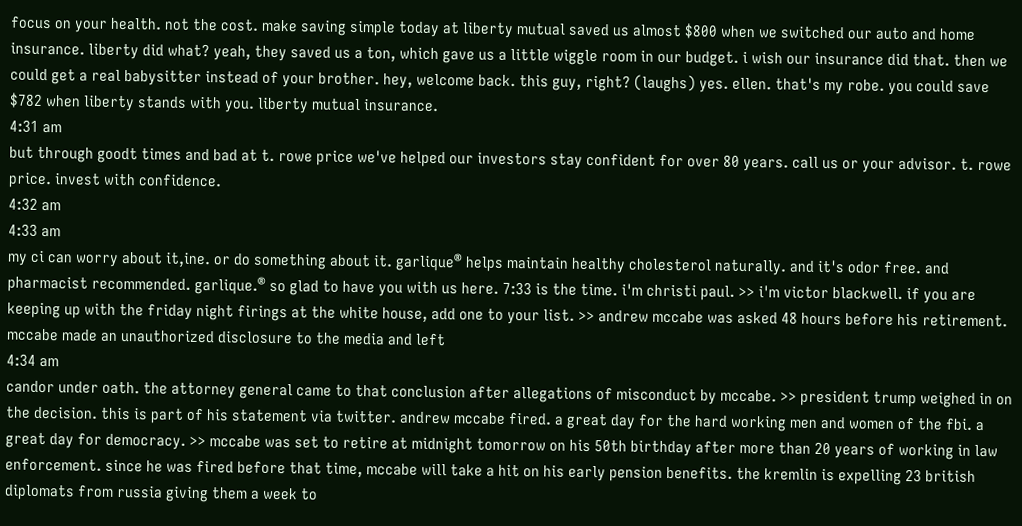focus on your health. not the cost. make saving simple today at liberty mutual saved us almost $800 when we switched our auto and home insurance. liberty did what? yeah, they saved us a ton, which gave us a little wiggle room in our budget. i wish our insurance did that. then we could get a real babysitter instead of your brother. hey, welcome back. this guy, right? (laughs) yes. ellen. that's my robe. you could save $782 when liberty stands with you. liberty mutual insurance.
4:31 am
but through goodt times and bad at t. rowe price we've helped our investors stay confident for over 80 years. call us or your advisor. t. rowe price. invest with confidence.
4:32 am
4:33 am
my ci can worry about it,ine. or do something about it. garlique® helps maintain healthy cholesterol naturally. and it's odor free. and pharmacist recommended. garlique.® so glad to have you with us here. 7:33 is the time. i'm christi paul. >> i'm victor blackwell. if you are keeping up with the friday night firings at the white house, add one to your list. >> andrew mccabe was asked 48 hours before his retirement. mccabe made an unauthorized disclosure to the media and left
4:34 am
candor under oath. the attorney general came to that conclusion after allegations of misconduct by mccabe. >> president trump weighed in on the decision. this is part of his statement via twitter. andrew mccabe fired. a great day for the hard working men and women of the fbi. a great day for democracy. >> mccabe was set to retire at midnight tomorrow on his 50th birthday after more than 20 years of working in law enforcement. since he was fired before that time, mccabe will take a hit on his early pension benefits. the kremlin is expelling 23 british diplomats from russia giving them a week to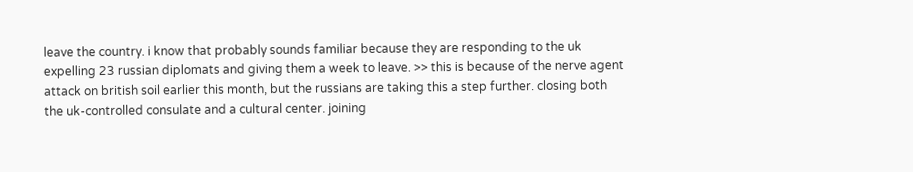leave the country. i know that probably sounds familiar because they are responding to the uk expelling 23 russian diplomats and giving them a week to leave. >> this is because of the nerve agent attack on british soil earlier this month, but the russians are taking this a step further. closing both the uk-controlled consulate and a cultural center. joining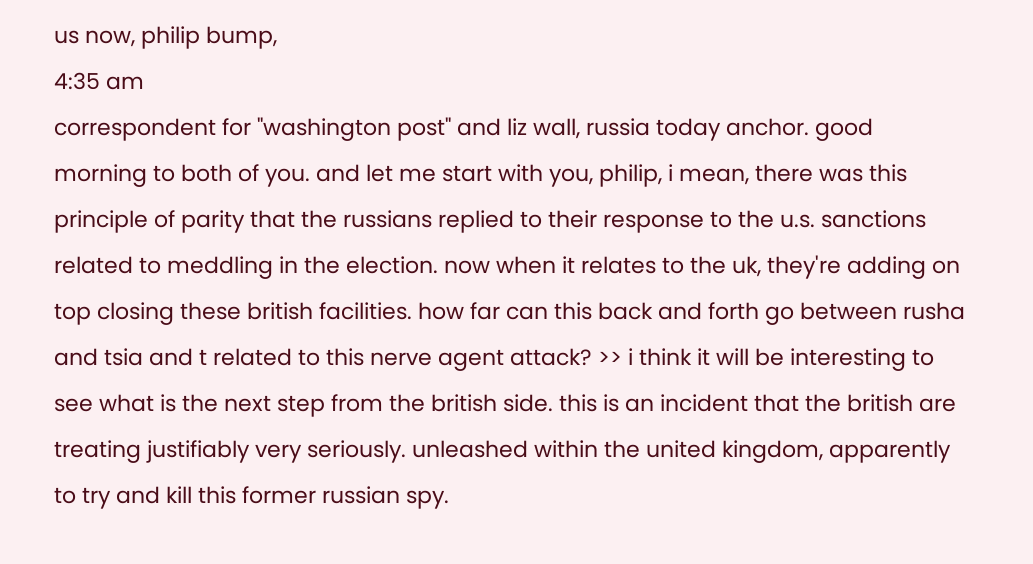us now, philip bump,
4:35 am
correspondent for "washington post" and liz wall, russia today anchor. good morning to both of you. and let me start with you, philip, i mean, there was this principle of parity that the russians replied to their response to the u.s. sanctions related to meddling in the election. now when it relates to the uk, they're adding on top closing these british facilities. how far can this back and forth go between rusha and tsia and t related to this nerve agent attack? >> i think it will be interesting to see what is the next step from the british side. this is an incident that the british are treating justifiably very seriously. unleashed within the united kingdom, apparently to try and kill this former russian spy.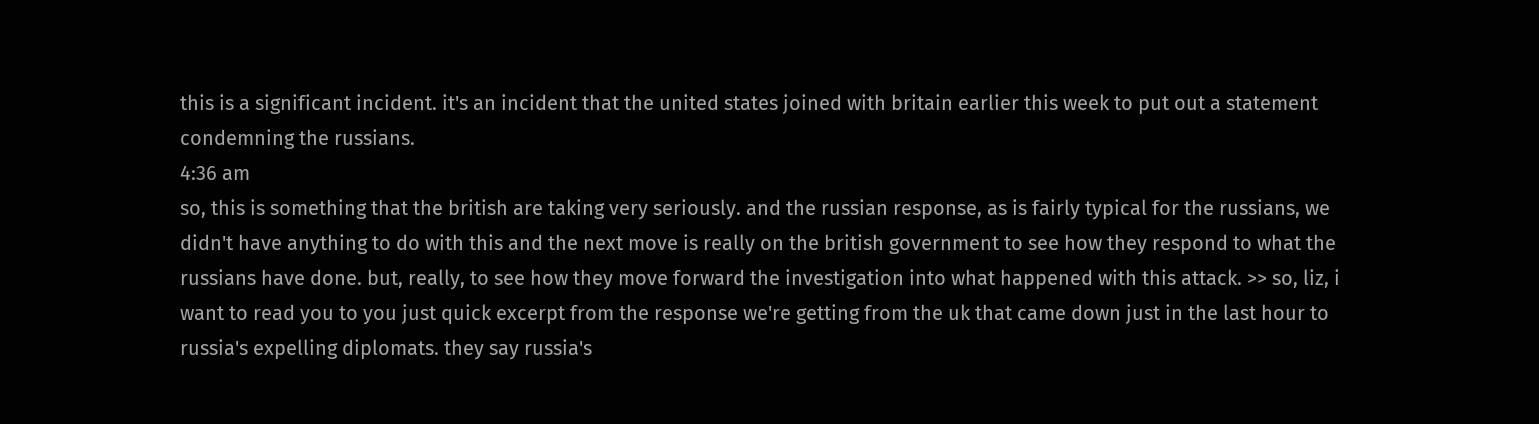this is a significant incident. it's an incident that the united states joined with britain earlier this week to put out a statement condemning the russians.
4:36 am
so, this is something that the british are taking very seriously. and the russian response, as is fairly typical for the russians, we didn't have anything to do with this and the next move is really on the british government to see how they respond to what the russians have done. but, really, to see how they move forward the investigation into what happened with this attack. >> so, liz, i want to read you to you just quick excerpt from the response we're getting from the uk that came down just in the last hour to russia's expelling diplomats. they say russia's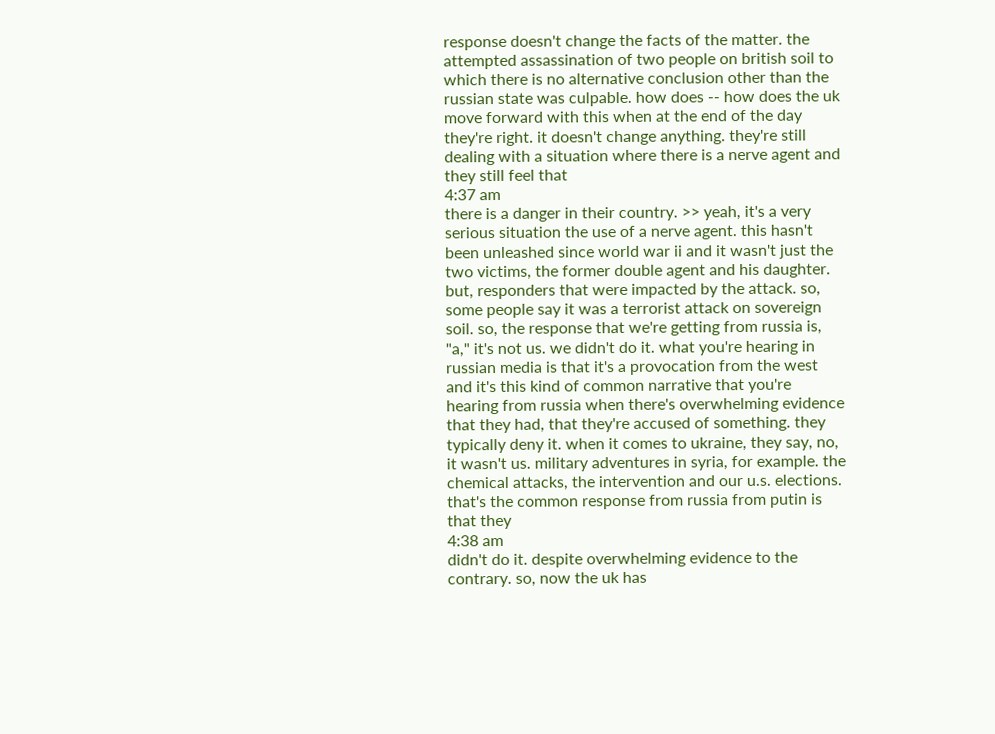response doesn't change the facts of the matter. the attempted assassination of two people on british soil to which there is no alternative conclusion other than the russian state was culpable. how does -- how does the uk move forward with this when at the end of the day they're right. it doesn't change anything. they're still dealing with a situation where there is a nerve agent and they still feel that
4:37 am
there is a danger in their country. >> yeah, it's a very serious situation the use of a nerve agent. this hasn't been unleashed since world war ii and it wasn't just the two victims, the former double agent and his daughter. but, responders that were impacted by the attack. so, some people say it was a terrorist attack on sovereign soil. so, the response that we're getting from russia is, "a," it's not us. we didn't do it. what you're hearing in russian media is that it's a provocation from the west and it's this kind of common narrative that you're hearing from russia when there's overwhelming evidence that they had, that they're accused of something. they typically deny it. when it comes to ukraine, they say, no, it wasn't us. military adventures in syria, for example. the chemical attacks, the intervention and our u.s. elections. that's the common response from russia from putin is that they
4:38 am
didn't do it. despite overwhelming evidence to the contrary. so, now the uk has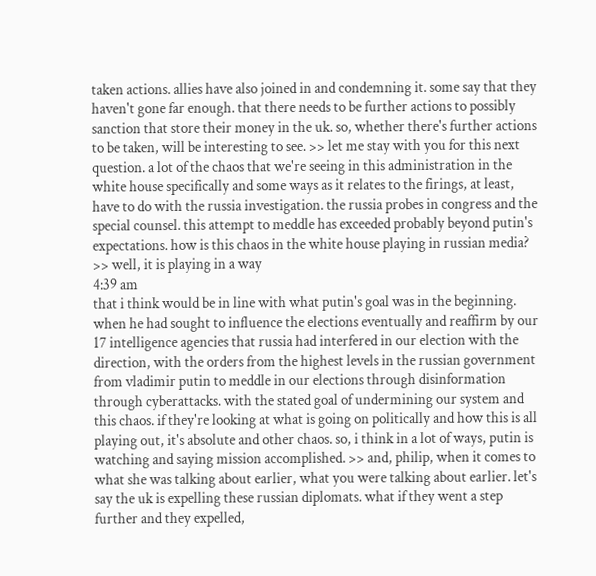taken actions. allies have also joined in and condemning it. some say that they haven't gone far enough. that there needs to be further actions to possibly sanction that store their money in the uk. so, whether there's further actions to be taken, will be interesting to see. >> let me stay with you for this next question. a lot of the chaos that we're seeing in this administration in the white house specifically and some ways as it relates to the firings, at least, have to do with the russia investigation. the russia probes in congress and the special counsel. this attempt to meddle has exceeded probably beyond putin's expectations. how is this chaos in the white house playing in russian media? >> well, it is playing in a way
4:39 am
that i think would be in line with what putin's goal was in the beginning. when he had sought to influence the elections eventually and reaffirm by our 17 intelligence agencies that russia had interfered in our election with the direction, with the orders from the highest levels in the russian government from vladimir putin to meddle in our elections through disinformation through cyberattacks. with the stated goal of undermining our system and this chaos. if they're looking at what is going on politically and how this is all playing out, it's absolute and other chaos. so, i think in a lot of ways, putin is watching and saying mission accomplished. >> and, philip, when it comes to what she was talking about earlier, what you were talking about earlier. let's say the uk is expelling these russian diplomats. what if they went a step further and they expelled,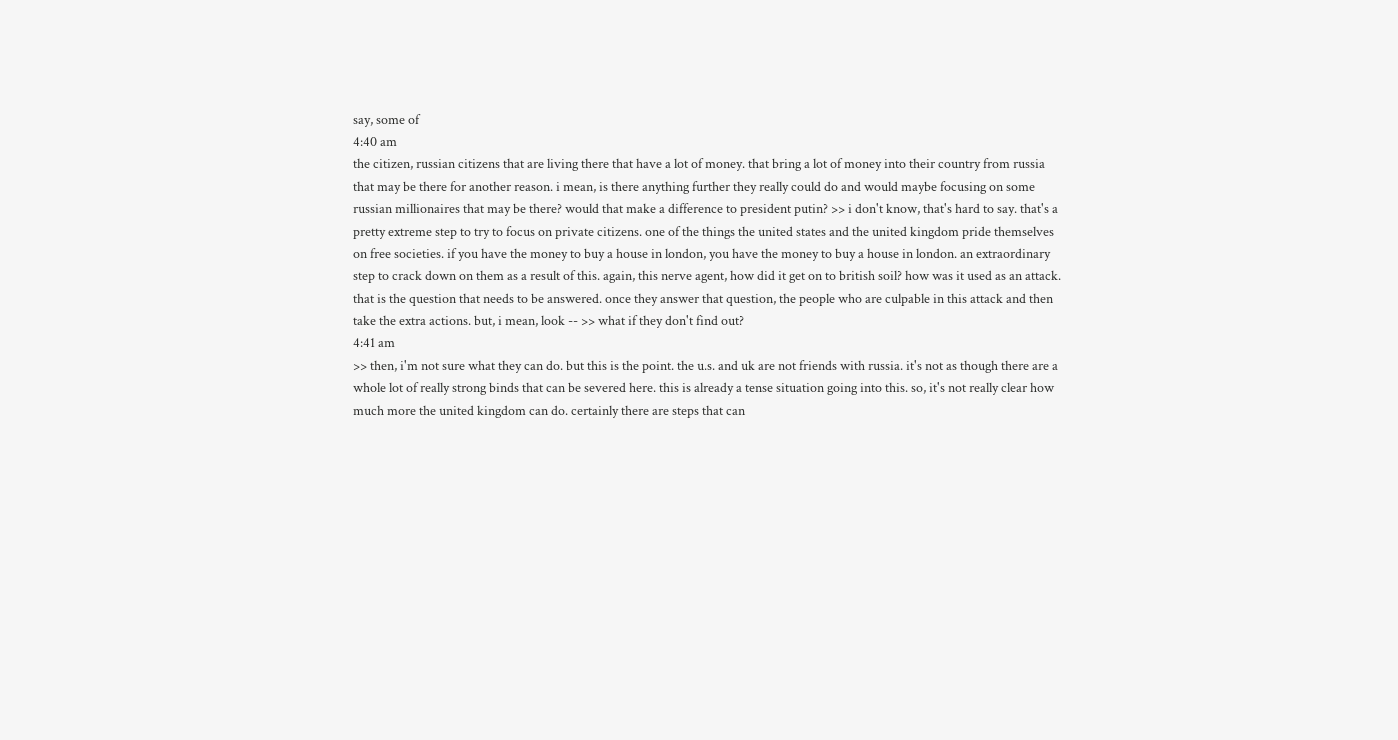say, some of
4:40 am
the citizen, russian citizens that are living there that have a lot of money. that bring a lot of money into their country from russia that may be there for another reason. i mean, is there anything further they really could do and would maybe focusing on some russian millionaires that may be there? would that make a difference to president putin? >> i don't know, that's hard to say. that's a pretty extreme step to try to focus on private citizens. one of the things the united states and the united kingdom pride themselves on free societies. if you have the money to buy a house in london, you have the money to buy a house in london. an extraordinary step to crack down on them as a result of this. again, this nerve agent, how did it get on to british soil? how was it used as an attack. that is the question that needs to be answered. once they answer that question, the people who are culpable in this attack and then take the extra actions. but, i mean, look -- >> what if they don't find out?
4:41 am
>> then, i'm not sure what they can do. but this is the point. the u.s. and uk are not friends with russia. it's not as though there are a whole lot of really strong binds that can be severed here. this is already a tense situation going into this. so, it's not really clear how much more the united kingdom can do. certainly there are steps that can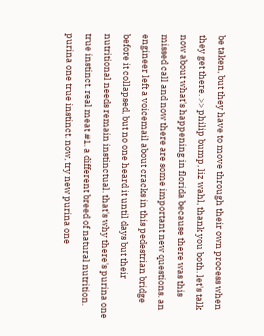be taken, but they have to move through their own process when they get there. >> philip bump, liz wahl, thank you both. let's talk now about what's happening in florida because there was this missed call and now there are some important new questions. an engineer left a voicemail about cracks in this pedestrian bridge before it collapsed, but no one heard it until days but their nutritional needs remain instinctual. that's why there's purina one true instinct. real meat #1. a different breed of natural nutrition. purina one true instinct. now, try new purina one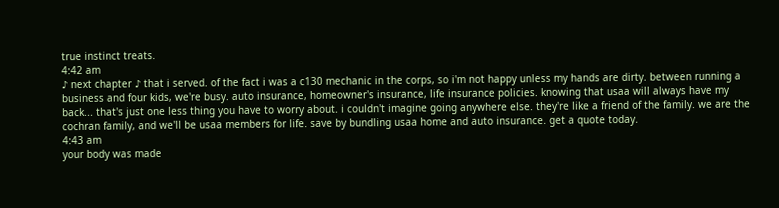true instinct treats.
4:42 am
♪ next chapter ♪ that i served. of the fact i was a c130 mechanic in the corps, so i'm not happy unless my hands are dirty. between running a business and four kids, we're busy. auto insurance, homeowner's insurance, life insurance policies. knowing that usaa will always have my back... that's just one less thing you have to worry about. i couldn't imagine going anywhere else. they're like a friend of the family. we are the cochran family, and we'll be usaa members for life. save by bundling usaa home and auto insurance. get a quote today.
4:43 am
your body was made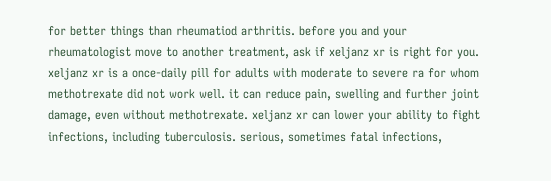for better things than rheumatiod arthritis. before you and your rheumatologist move to another treatment, ask if xeljanz xr is right for you. xeljanz xr is a once-daily pill for adults with moderate to severe ra for whom methotrexate did not work well. it can reduce pain, swelling and further joint damage, even without methotrexate. xeljanz xr can lower your ability to fight infections, including tuberculosis. serious, sometimes fatal infections,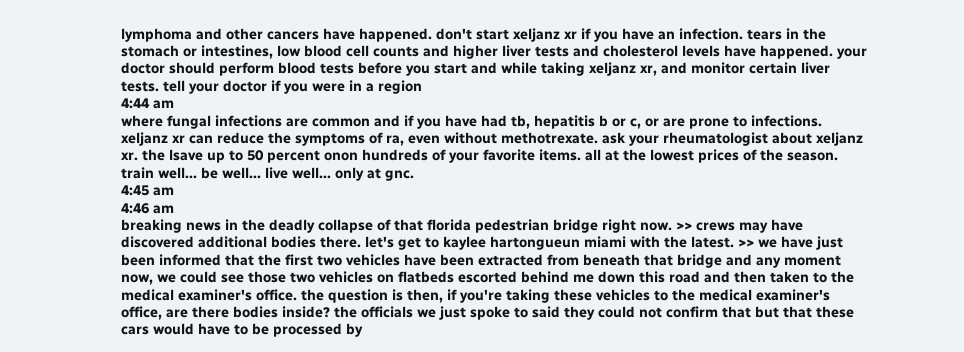lymphoma and other cancers have happened. don't start xeljanz xr if you have an infection. tears in the stomach or intestines, low blood cell counts and higher liver tests and cholesterol levels have happened. your doctor should perform blood tests before you start and while taking xeljanz xr, and monitor certain liver tests. tell your doctor if you were in a region
4:44 am
where fungal infections are common and if you have had tb, hepatitis b or c, or are prone to infections. xeljanz xr can reduce the symptoms of ra, even without methotrexate. ask your rheumatologist about xeljanz xr. the lsave up to 50 percent onon hundreds of your favorite items. all at the lowest prices of the season. train well... be well... live well... only at gnc.
4:45 am
4:46 am
breaking news in the deadly collapse of that florida pedestrian bridge right now. >> crews may have discovered additional bodies there. let's get to kaylee hartongueun miami with the latest. >> we have just been informed that the first two vehicles have been extracted from beneath that bridge and any moment now, we could see those two vehicles on flatbeds escorted behind me down this road and then taken to the medical examiner's office. the question is then, if you're taking these vehicles to the medical examiner's office, are there bodies inside? the officials we just spoke to said they could not confirm that but that these cars would have to be processed by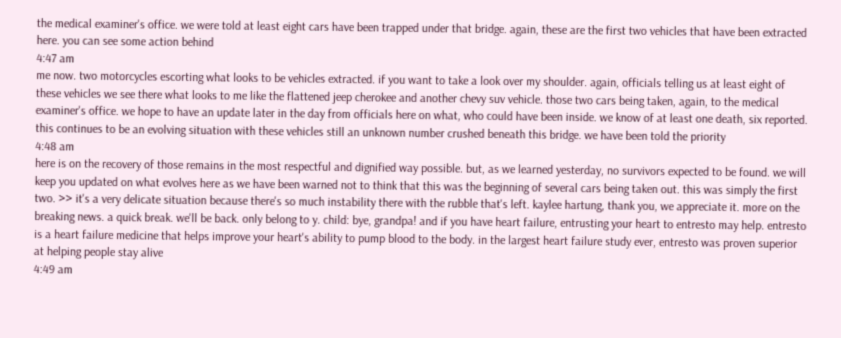the medical examiner's office. we were told at least eight cars have been trapped under that bridge. again, these are the first two vehicles that have been extracted here. you can see some action behind
4:47 am
me now. two motorcycles escorting what looks to be vehicles extracted. if you want to take a look over my shoulder. again, officials telling us at least eight of these vehicles we see there what looks to me like the flattened jeep cherokee and another chevy suv vehicle. those two cars being taken, again, to the medical examiner's office. we hope to have an update later in the day from officials here on what, who could have been inside. we know of at least one death, six reported. this continues to be an evolving situation with these vehicles still an unknown number crushed beneath this bridge. we have been told the priority
4:48 am
here is on the recovery of those remains in the most respectful and dignified way possible. but, as we learned yesterday, no survivors expected to be found. we will keep you updated on what evolves here as we have been warned not to think that this was the beginning of several cars being taken out. this was simply the first two. >> it's a very delicate situation because there's so much instability there with the rubble that's left. kaylee hartung, thank you, we appreciate it. more on the breaking news. a quick break. we'll be back. only belong to y. child: bye, grandpa! and if you have heart failure, entrusting your heart to entresto may help. entresto is a heart failure medicine that helps improve your heart's ability to pump blood to the body. in the largest heart failure study ever, entresto was proven superior at helping people stay alive
4:49 am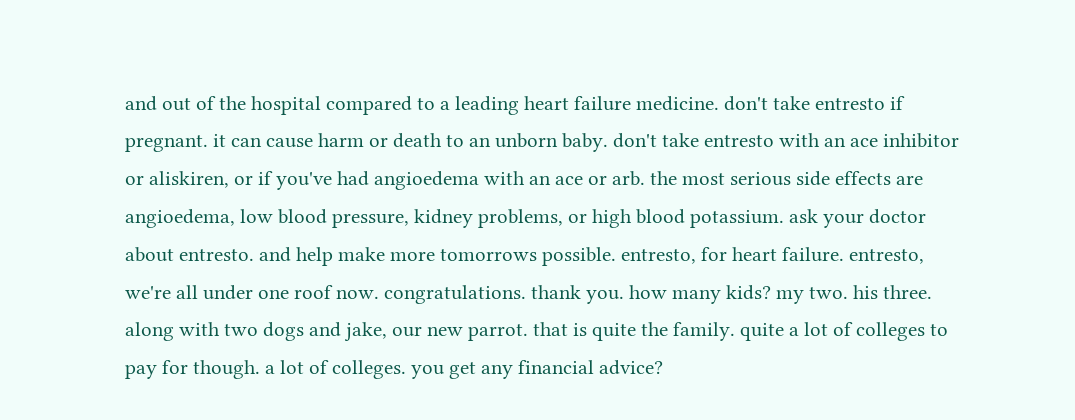and out of the hospital compared to a leading heart failure medicine. don't take entresto if pregnant. it can cause harm or death to an unborn baby. don't take entresto with an ace inhibitor or aliskiren, or if you've had angioedema with an ace or arb. the most serious side effects are angioedema, low blood pressure, kidney problems, or high blood potassium. ask your doctor about entresto. and help make more tomorrows possible. entresto, for heart failure. entresto, we're all under one roof now. congratulations. thank you. how many kids? my two. his three. along with two dogs and jake, our new parrot. that is quite the family. quite a lot of colleges to pay for though. a lot of colleges. you get any financial advice?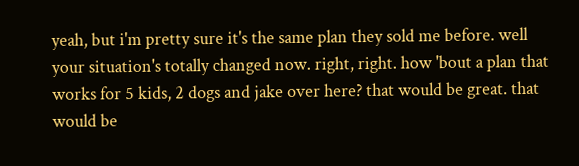yeah, but i'm pretty sure it's the same plan they sold me before. well your situation's totally changed now. right, right. how 'bout a plan that works for 5 kids, 2 dogs and jake over here? that would be great. that would be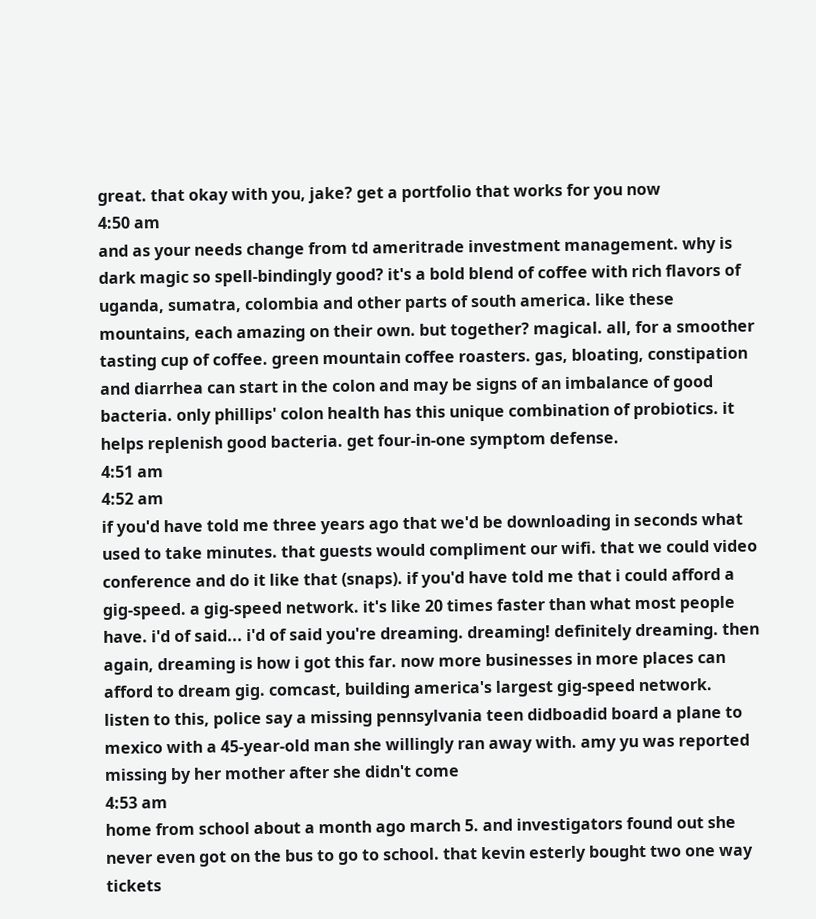great. that okay with you, jake? get a portfolio that works for you now
4:50 am
and as your needs change from td ameritrade investment management. why is dark magic so spell-bindingly good? it's a bold blend of coffee with rich flavors of uganda, sumatra, colombia and other parts of south america. like these mountains, each amazing on their own. but together? magical. all, for a smoother tasting cup of coffee. green mountain coffee roasters. gas, bloating, constipation and diarrhea can start in the colon and may be signs of an imbalance of good bacteria. only phillips' colon health has this unique combination of probiotics. it helps replenish good bacteria. get four-in-one symptom defense.
4:51 am
4:52 am
if you'd have told me three years ago that we'd be downloading in seconds what used to take minutes. that guests would compliment our wifi. that we could video conference and do it like that (snaps). if you'd have told me that i could afford a gig-speed. a gig-speed network. it's like 20 times faster than what most people have. i'd of said... i'd of said you're dreaming. dreaming! definitely dreaming. then again, dreaming is how i got this far. now more businesses in more places can afford to dream gig. comcast, building america's largest gig-speed network. listen to this, police say a missing pennsylvania teen didboadid board a plane to mexico with a 45-year-old man she willingly ran away with. amy yu was reported missing by her mother after she didn't come
4:53 am
home from school about a month ago march 5. and investigators found out she never even got on the bus to go to school. that kevin esterly bought two one way tickets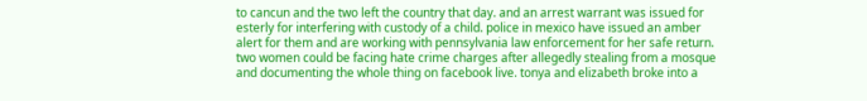to cancun and the two left the country that day. and an arrest warrant was issued for esterly for interfering with custody of a child. police in mexico have issued an amber alert for them and are working with pennsylvania law enforcement for her safe return. two women could be facing hate crime charges after allegedly stealing from a mosque and documenting the whole thing on facebook live. tonya and elizabeth broke into a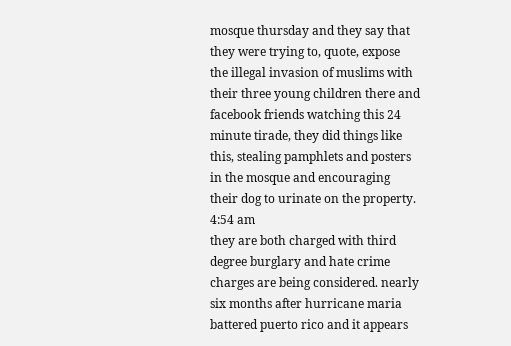mosque thursday and they say that they were trying to, quote, expose the illegal invasion of muslims with their three young children there and facebook friends watching this 24 minute tirade, they did things like this, stealing pamphlets and posters in the mosque and encouraging their dog to urinate on the property.
4:54 am
they are both charged with third degree burglary and hate crime charges are being considered. nearly six months after hurricane maria battered puerto rico and it appears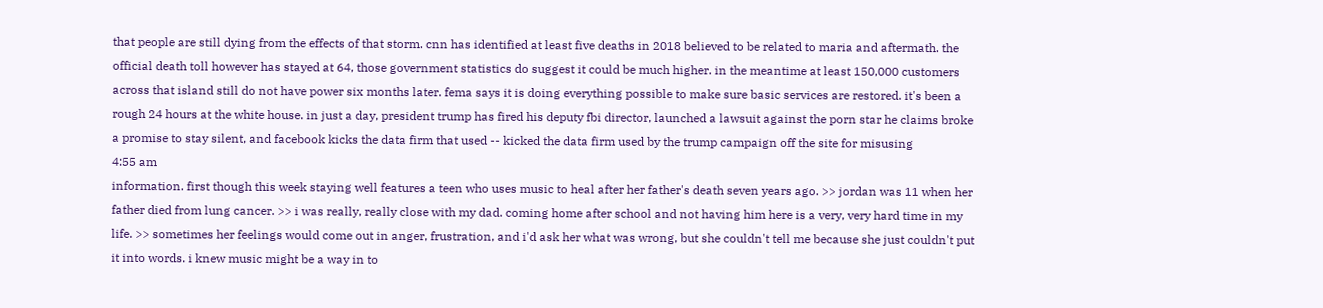that people are still dying from the effects of that storm. cnn has identified at least five deaths in 2018 believed to be related to maria and aftermath. the official death toll however has stayed at 64, those government statistics do suggest it could be much higher. in the meantime at least 150,000 customers across that island still do not have power six months later. fema says it is doing everything possible to make sure basic services are restored. it's been a rough 24 hours at the white house. in just a day, president trump has fired his deputy fbi director, launched a lawsuit against the porn star he claims broke a promise to stay silent, and facebook kicks the data firm that used -- kicked the data firm used by the trump campaign off the site for misusing
4:55 am
information. first though this week staying well features a teen who uses music to heal after her father's death seven years ago. >> jordan was 11 when her father died from lung cancer. >> i was really, really close with my dad. coming home after school and not having him here is a very, very hard time in my life. >> sometimes her feelings would come out in anger, frustration, and i'd ask her what was wrong, but she couldn't tell me because she just couldn't put it into words. i knew music might be a way in to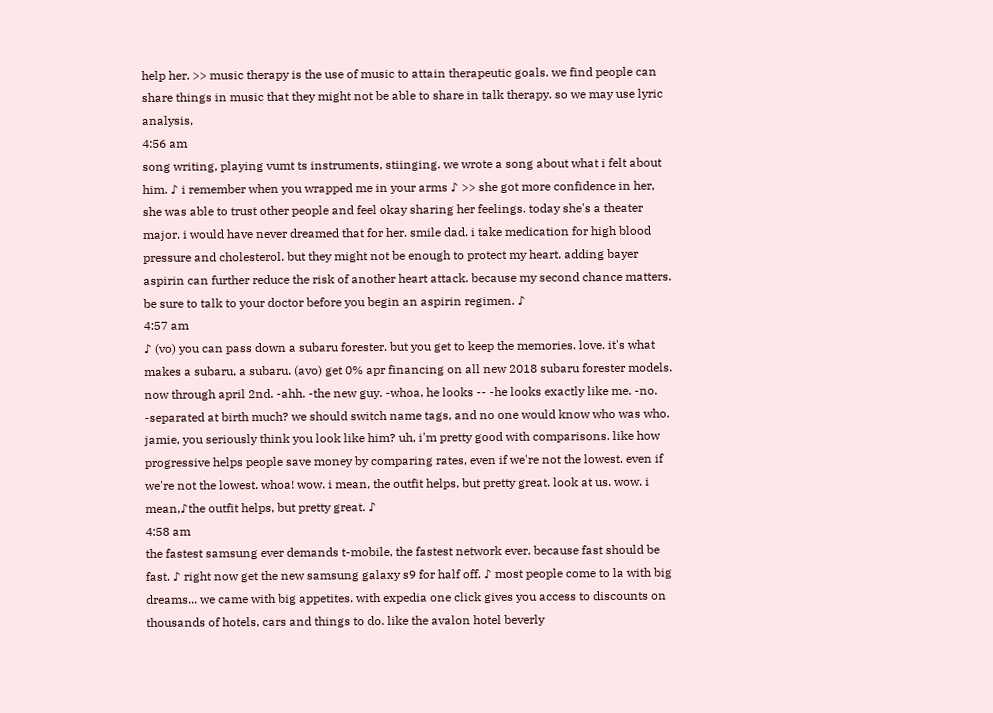help her. >> music therapy is the use of music to attain therapeutic goals. we find people can share things in music that they might not be able to share in talk therapy. so we may use lyric analysis,
4:56 am
song writing, playing vumt ts instruments, stiinging. we wrote a song about what i felt about him. ♪ i remember when you wrapped me in your arms ♪ >> she got more confidence in her, she was able to trust other people and feel okay sharing her feelings. today she's a theater major. i would have never dreamed that for her. smile dad. i take medication for high blood pressure and cholesterol. but they might not be enough to protect my heart. adding bayer aspirin can further reduce the risk of another heart attack. because my second chance matters. be sure to talk to your doctor before you begin an aspirin regimen. ♪
4:57 am
♪ (vo) you can pass down a subaru forester. but you get to keep the memories. love. it's what makes a subaru, a subaru. (avo) get 0% apr financing on all new 2018 subaru forester models. now through april 2nd. -ahh. -the new guy. -whoa, he looks -- -he looks exactly like me. -no. -separated at birth much? we should switch name tags, and no one would know who was who. jamie, you seriously think you look like him? uh, i'm pretty good with comparisons. like how progressive helps people save money by comparing rates, even if we're not the lowest. even if we're not the lowest. whoa! wow. i mean, the outfit helps, but pretty great. look at us. wow. i mean,♪the outfit helps, but pretty great. ♪
4:58 am
the fastest samsung ever demands t-mobile, the fastest network ever. because fast should be fast. ♪ right now get the new samsung galaxy s9 for half off. ♪ most people come to la with big dreams... we came with big appetites. with expedia one click gives you access to discounts on thousands of hotels, cars and things to do. like the avalon hotel beverly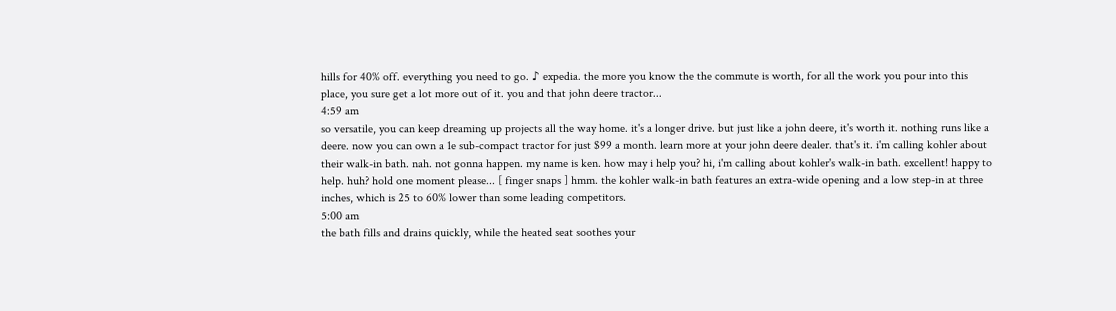hills for 40% off. everything you need to go. ♪ expedia. the more you know the the commute is worth, for all the work you pour into this place, you sure get a lot more out of it. you and that john deere tractor...
4:59 am
so versatile, you can keep dreaming up projects all the way home. it's a longer drive. but just like a john deere, it's worth it. nothing runs like a deere. now you can own a 1e sub-compact tractor for just $99 a month. learn more at your john deere dealer. that's it. i'm calling kohler about their walk-in bath. nah. not gonna happen. my name is ken. how may i help you? hi, i'm calling about kohler's walk-in bath. excellent! happy to help. huh? hold one moment please... [ finger snaps ] hmm. the kohler walk-in bath features an extra-wide opening and a low step-in at three inches, which is 25 to 60% lower than some leading competitors.
5:00 am
the bath fills and drains quickly, while the heated seat soothes your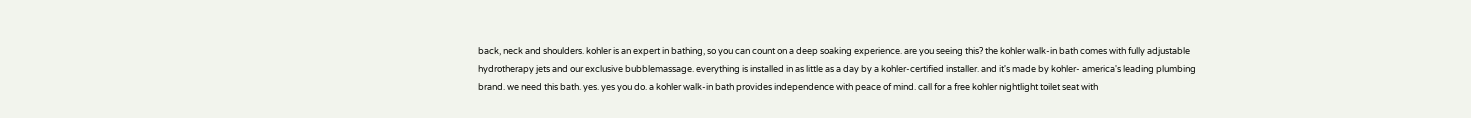back, neck and shoulders. kohler is an expert in bathing, so you can count on a deep soaking experience. are you seeing this? the kohler walk-in bath comes with fully adjustable hydrotherapy jets and our exclusive bubblemassage. everything is installed in as little as a day by a kohler-certified installer. and it's made by kohler- america's leading plumbing brand. we need this bath. yes. yes you do. a kohler walk-in bath provides independence with peace of mind. call for a free kohler nightlight toilet seat with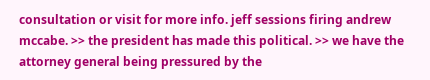consultation or visit for more info. jeff sessions firing andrew mccabe. >> the president has made this political. >> we have the attorney general being pressured by the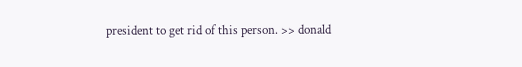president to get rid of this person. >> donald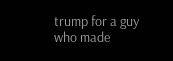trump for a guy who made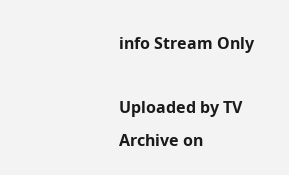info Stream Only

Uploaded by TV Archive on